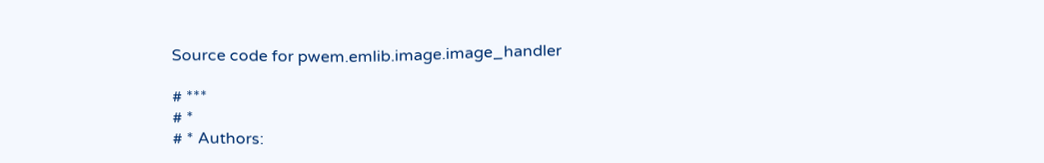Source code for pwem.emlib.image.image_handler

# ***
# *
# * Authors: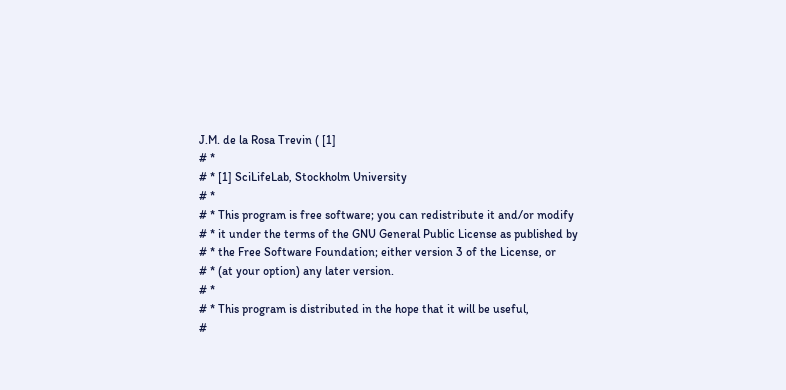J.M. de la Rosa Trevin ( [1]
# *
# * [1] SciLifeLab, Stockholm University
# *
# * This program is free software; you can redistribute it and/or modify
# * it under the terms of the GNU General Public License as published by
# * the Free Software Foundation; either version 3 of the License, or
# * (at your option) any later version.
# *
# * This program is distributed in the hope that it will be useful,
#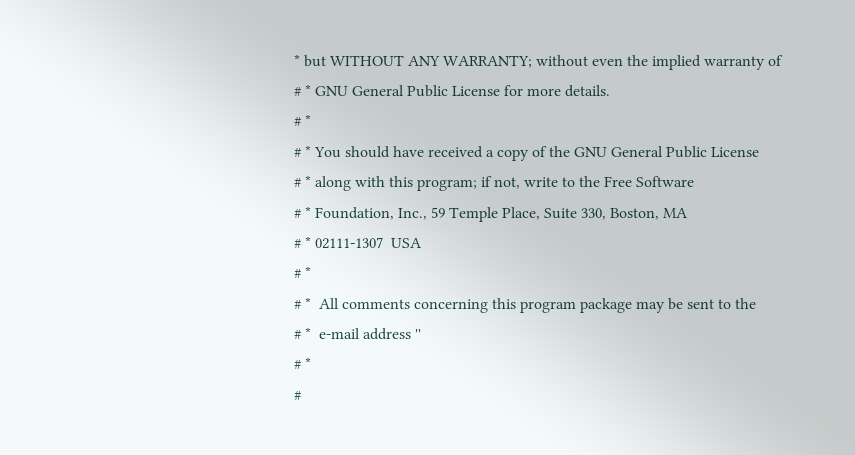* but WITHOUT ANY WARRANTY; without even the implied warranty of
# * GNU General Public License for more details.
# *
# * You should have received a copy of the GNU General Public License
# * along with this program; if not, write to the Free Software
# * Foundation, Inc., 59 Temple Place, Suite 330, Boston, MA
# * 02111-1307  USA
# *
# *  All comments concerning this program package may be sent to the
# *  e-mail address ''
# *
#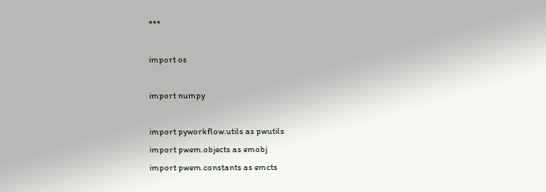***

import os

import numpy

import pyworkflow.utils as pwutils
import pwem.objects as emobj
import pwem.constants as emcts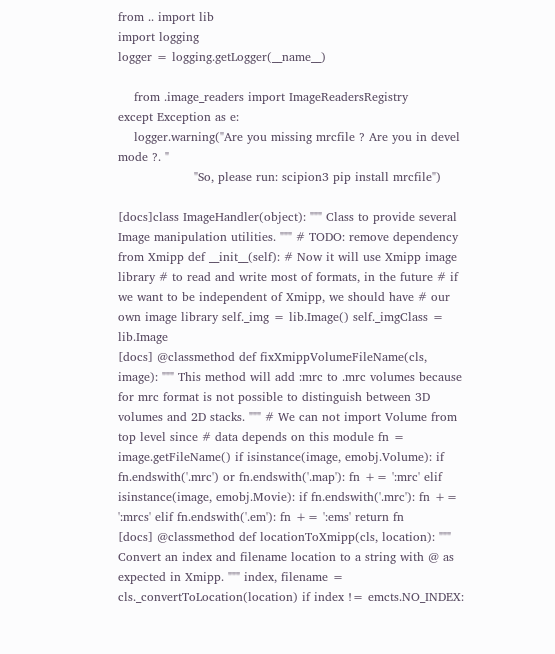from .. import lib
import logging
logger = logging.getLogger(__name__)

    from .image_readers import ImageReadersRegistry
except Exception as e:
    logger.warning("Are you missing mrcfile ? Are you in devel mode ?. "
                   "So, please run: scipion3 pip install mrcfile")

[docs]class ImageHandler(object): """ Class to provide several Image manipulation utilities. """ # TODO: remove dependency from Xmipp def __init__(self): # Now it will use Xmipp image library # to read and write most of formats, in the future # if we want to be independent of Xmipp, we should have # our own image library self._img = lib.Image() self._imgClass = lib.Image
[docs] @classmethod def fixXmippVolumeFileName(cls, image): """ This method will add :mrc to .mrc volumes because for mrc format is not possible to distinguish between 3D volumes and 2D stacks. """ # We can not import Volume from top level since # data depends on this module fn = image.getFileName() if isinstance(image, emobj.Volume): if fn.endswith('.mrc') or fn.endswith('.map'): fn += ':mrc' elif isinstance(image, emobj.Movie): if fn.endswith('.mrc'): fn += ':mrcs' elif fn.endswith('.em'): fn += ':ems' return fn
[docs] @classmethod def locationToXmipp(cls, location): """ Convert an index and filename location to a string with @ as expected in Xmipp. """ index, filename = cls._convertToLocation(location) if index != emcts.NO_INDEX: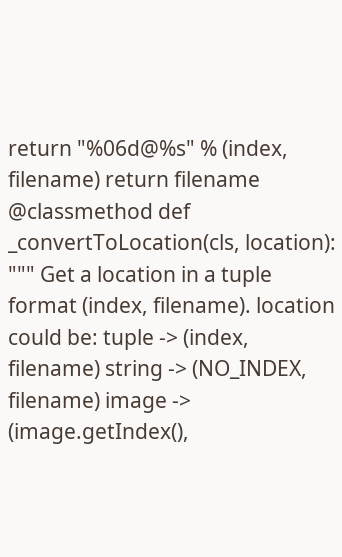return "%06d@%s" % (index, filename) return filename
@classmethod def _convertToLocation(cls, location): """ Get a location in a tuple format (index, filename). location could be: tuple -> (index, filename) string -> (NO_INDEX, filename) image -> (image.getIndex(),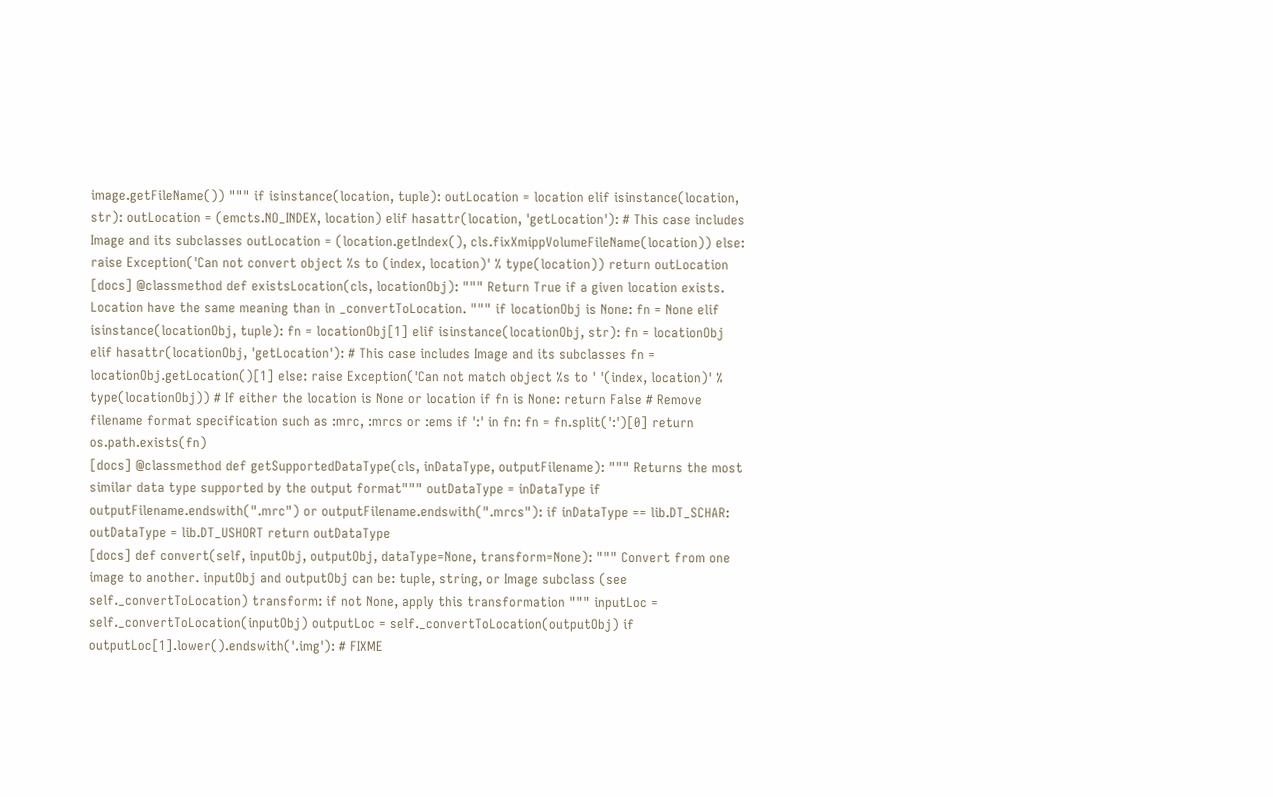image.getFileName()) """ if isinstance(location, tuple): outLocation = location elif isinstance(location, str): outLocation = (emcts.NO_INDEX, location) elif hasattr(location, 'getLocation'): # This case includes Image and its subclasses outLocation = (location.getIndex(), cls.fixXmippVolumeFileName(location)) else: raise Exception('Can not convert object %s to (index, location)' % type(location)) return outLocation
[docs] @classmethod def existsLocation(cls, locationObj): """ Return True if a given location exists. Location have the same meaning than in _convertToLocation. """ if locationObj is None: fn = None elif isinstance(locationObj, tuple): fn = locationObj[1] elif isinstance(locationObj, str): fn = locationObj elif hasattr(locationObj, 'getLocation'): # This case includes Image and its subclasses fn = locationObj.getLocation()[1] else: raise Exception('Can not match object %s to ' '(index, location)' % type(locationObj)) # If either the location is None or location if fn is None: return False # Remove filename format specification such as :mrc, :mrcs or :ems if ':' in fn: fn = fn.split(':')[0] return os.path.exists(fn)
[docs] @classmethod def getSupportedDataType(cls, inDataType, outputFilename): """ Returns the most similar data type supported by the output format""" outDataType = inDataType if outputFilename.endswith(".mrc") or outputFilename.endswith(".mrcs"): if inDataType == lib.DT_SCHAR: outDataType = lib.DT_USHORT return outDataType
[docs] def convert(self, inputObj, outputObj, dataType=None, transform=None): """ Convert from one image to another. inputObj and outputObj can be: tuple, string, or Image subclass (see self._convertToLocation) transform: if not None, apply this transformation """ inputLoc = self._convertToLocation(inputObj) outputLoc = self._convertToLocation(outputObj) if outputLoc[1].lower().endswith('.img'): # FIXME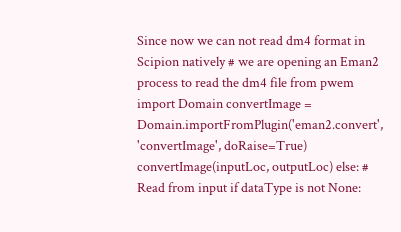Since now we can not read dm4 format in Scipion natively # we are opening an Eman2 process to read the dm4 file from pwem import Domain convertImage = Domain.importFromPlugin('eman2.convert', 'convertImage', doRaise=True) convertImage(inputLoc, outputLoc) else: # Read from input if dataType is not None: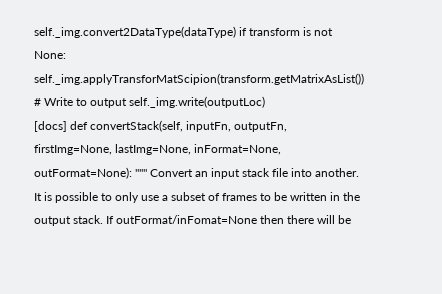self._img.convert2DataType(dataType) if transform is not None: self._img.applyTransforMatScipion(transform.getMatrixAsList()) # Write to output self._img.write(outputLoc)
[docs] def convertStack(self, inputFn, outputFn, firstImg=None, lastImg=None, inFormat=None, outFormat=None): """ Convert an input stack file into another. It is possible to only use a subset of frames to be written in the output stack. If outFormat/inFomat=None then there will be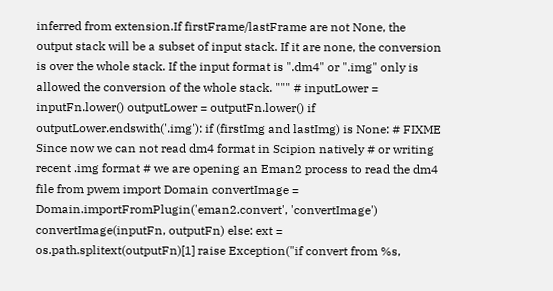inferred from extension.If firstFrame/lastFrame are not None, the output stack will be a subset of input stack. If it are none, the conversion is over the whole stack. If the input format is ".dm4" or ".img" only is allowed the conversion of the whole stack. """ # inputLower = inputFn.lower() outputLower = outputFn.lower() if outputLower.endswith('.img'): if (firstImg and lastImg) is None: # FIXME Since now we can not read dm4 format in Scipion natively # or writing recent .img format # we are opening an Eman2 process to read the dm4 file from pwem import Domain convertImage = Domain.importFromPlugin('eman2.convert', 'convertImage') convertImage(inputFn, outputFn) else: ext = os.path.splitext(outputFn)[1] raise Exception("if convert from %s,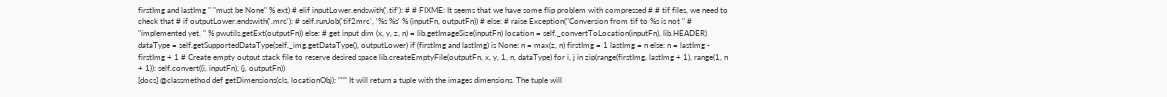firstImg and lastImg " "must be None" % ext) # elif inputLower.endswith('.tif'): # # FIXME: It seems that we have some flip problem with compressed # # tif files, we need to check that # if outputLower.endswith('.mrc'): # self.runJob('tif2mrc', '%s %s' % (inputFn, outputFn)) # else: # raise Exception("Conversion from tif to %s is not " # "implemented yet. " % pwutils.getExt(outputFn)) else: # get input dim (x, y, z, n) = lib.getImageSize(inputFn) location = self._convertToLocation(inputFn), lib.HEADER) dataType = self.getSupportedDataType(self._img.getDataType(), outputLower) if (firstImg and lastImg) is None: n = max(z, n) firstImg = 1 lastImg = n else: n = lastImg - firstImg + 1 # Create empty output stack file to reserve desired space lib.createEmptyFile(outputFn, x, y, 1, n, dataType) for i, j in zip(range(firstImg, lastImg + 1), range(1, n + 1)): self.convert((i, inputFn), (j, outputFn))
[docs] @classmethod def getDimensions(cls, locationObj): """ It will return a tuple with the images dimensions. The tuple will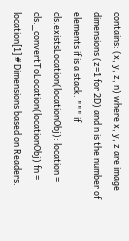contains: (x, y, z, n) where x, y, z are image dimensions (z=1 for 2D) and n is the number of elements if is a stack. """ if cls.existsLocation(locationObj): location = cls._convertToLocation(locationObj) fn = location[1] # Dimensions based on Readers.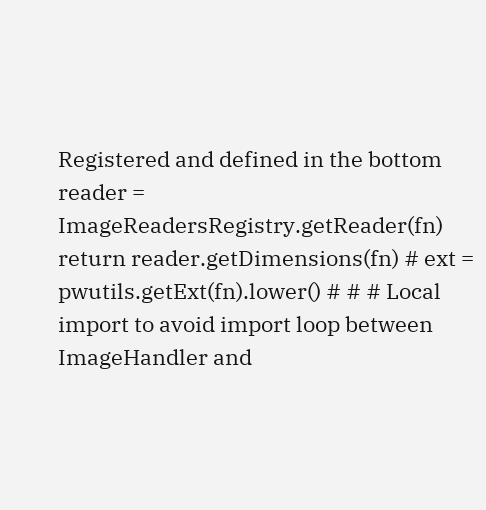Registered and defined in the bottom reader = ImageReadersRegistry.getReader(fn) return reader.getDimensions(fn) # ext = pwutils.getExt(fn).lower() # # # Local import to avoid import loop between ImageHandler and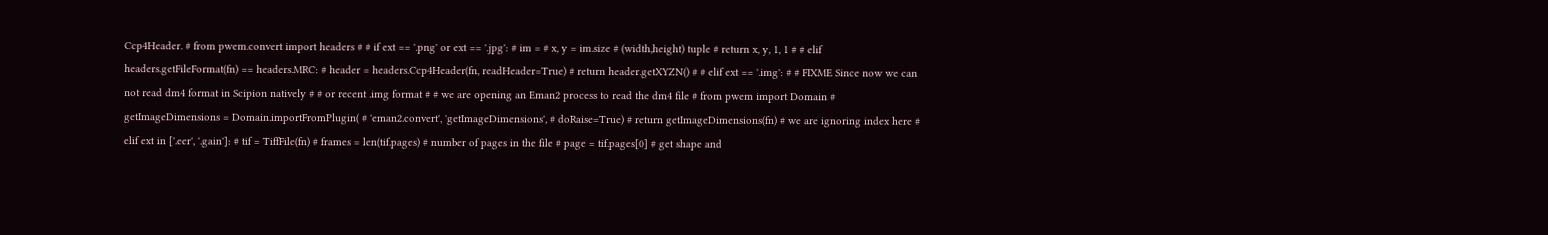Ccp4Header. # from pwem.convert import headers # # if ext == '.png' or ext == '.jpg': # im = # x, y = im.size # (width,height) tuple # return x, y, 1, 1 # # elif headers.getFileFormat(fn) == headers.MRC: # header = headers.Ccp4Header(fn, readHeader=True) # return header.getXYZN() # # elif ext == '.img': # # FIXME Since now we can not read dm4 format in Scipion natively # # or recent .img format # # we are opening an Eman2 process to read the dm4 file # from pwem import Domain # getImageDimensions = Domain.importFromPlugin( # 'eman2.convert', 'getImageDimensions', # doRaise=True) # return getImageDimensions(fn) # we are ignoring index here # elif ext in ['.eer', '.gain']: # tif = TiffFile(fn) # frames = len(tif.pages) # number of pages in the file # page = tif.pages[0] # get shape and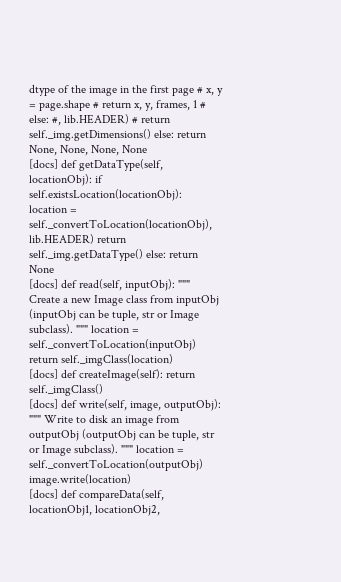dtype of the image in the first page # x, y = page.shape # return x, y, frames, 1 # else: #, lib.HEADER) # return self._img.getDimensions() else: return None, None, None, None
[docs] def getDataType(self, locationObj): if self.existsLocation(locationObj): location = self._convertToLocation(locationObj), lib.HEADER) return self._img.getDataType() else: return None
[docs] def read(self, inputObj): """ Create a new Image class from inputObj (inputObj can be tuple, str or Image subclass). """ location = self._convertToLocation(inputObj) return self._imgClass(location)
[docs] def createImage(self): return self._imgClass()
[docs] def write(self, image, outputObj): """ Write to disk an image from outputObj (outputObj can be tuple, str or Image subclass). """ location = self._convertToLocation(outputObj) image.write(location)
[docs] def compareData(self, locationObj1, locationObj2,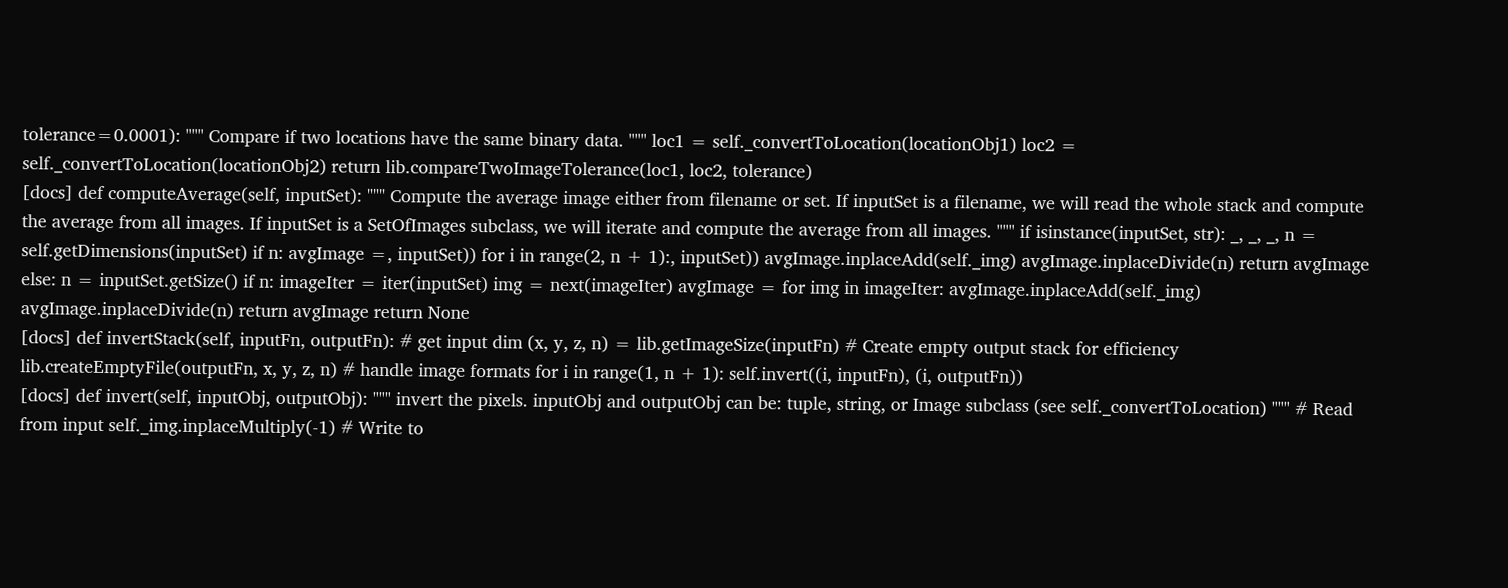tolerance=0.0001): """ Compare if two locations have the same binary data. """ loc1 = self._convertToLocation(locationObj1) loc2 = self._convertToLocation(locationObj2) return lib.compareTwoImageTolerance(loc1, loc2, tolerance)
[docs] def computeAverage(self, inputSet): """ Compute the average image either from filename or set. If inputSet is a filename, we will read the whole stack and compute the average from all images. If inputSet is a SetOfImages subclass, we will iterate and compute the average from all images. """ if isinstance(inputSet, str): _, _, _, n = self.getDimensions(inputSet) if n: avgImage =, inputSet)) for i in range(2, n + 1):, inputSet)) avgImage.inplaceAdd(self._img) avgImage.inplaceDivide(n) return avgImage else: n = inputSet.getSize() if n: imageIter = iter(inputSet) img = next(imageIter) avgImage = for img in imageIter: avgImage.inplaceAdd(self._img) avgImage.inplaceDivide(n) return avgImage return None
[docs] def invertStack(self, inputFn, outputFn): # get input dim (x, y, z, n) = lib.getImageSize(inputFn) # Create empty output stack for efficiency lib.createEmptyFile(outputFn, x, y, z, n) # handle image formats for i in range(1, n + 1): self.invert((i, inputFn), (i, outputFn))
[docs] def invert(self, inputObj, outputObj): """ invert the pixels. inputObj and outputObj can be: tuple, string, or Image subclass (see self._convertToLocation) """ # Read from input self._img.inplaceMultiply(-1) # Write to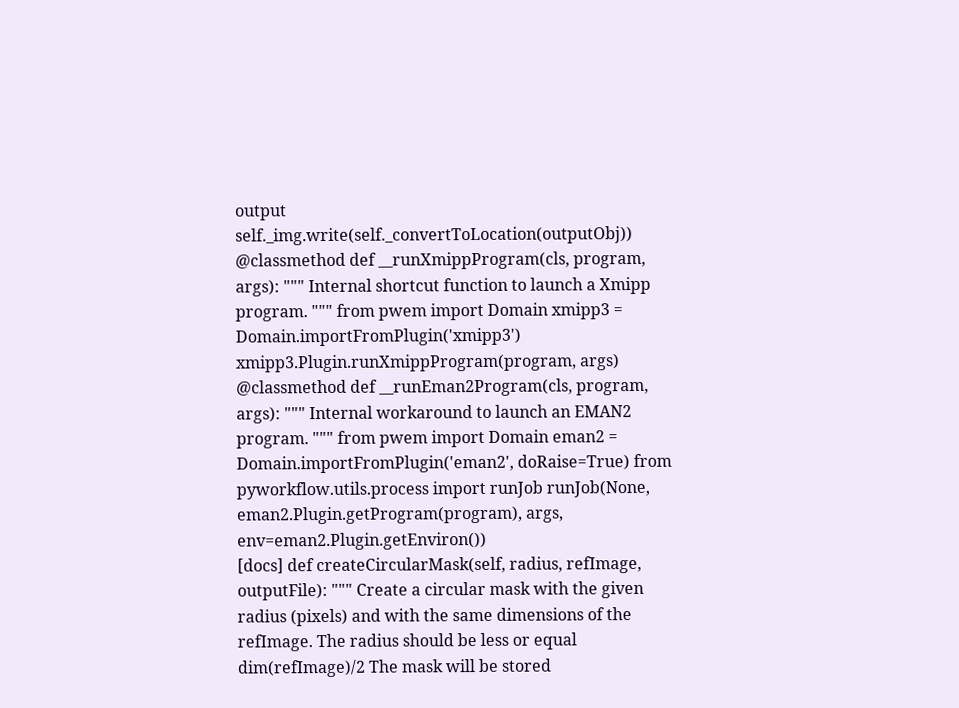output self._img.write(self._convertToLocation(outputObj))
@classmethod def __runXmippProgram(cls, program, args): """ Internal shortcut function to launch a Xmipp program. """ from pwem import Domain xmipp3 = Domain.importFromPlugin('xmipp3') xmipp3.Plugin.runXmippProgram(program, args) @classmethod def __runEman2Program(cls, program, args): """ Internal workaround to launch an EMAN2 program. """ from pwem import Domain eman2 = Domain.importFromPlugin('eman2', doRaise=True) from pyworkflow.utils.process import runJob runJob(None, eman2.Plugin.getProgram(program), args, env=eman2.Plugin.getEnviron())
[docs] def createCircularMask(self, radius, refImage, outputFile): """ Create a circular mask with the given radius (pixels) and with the same dimensions of the refImage. The radius should be less or equal dim(refImage)/2 The mask will be stored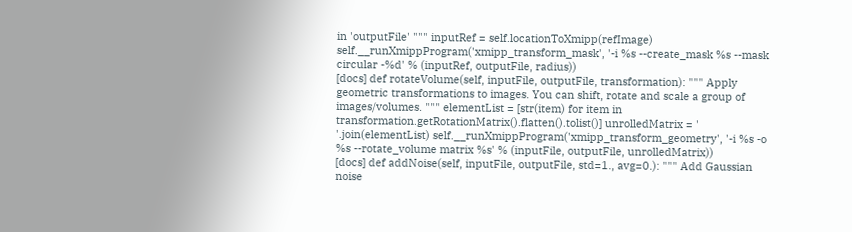in 'outputFile' """ inputRef = self.locationToXmipp(refImage) self.__runXmippProgram('xmipp_transform_mask', '-i %s --create_mask %s --mask circular -%d' % (inputRef, outputFile, radius))
[docs] def rotateVolume(self, inputFile, outputFile, transformation): """ Apply geometric transformations to images. You can shift, rotate and scale a group of images/volumes. """ elementList = [str(item) for item in transformation.getRotationMatrix().flatten().tolist()] unrolledMatrix = ' '.join(elementList) self.__runXmippProgram('xmipp_transform_geometry', '-i %s -o %s --rotate_volume matrix %s' % (inputFile, outputFile, unrolledMatrix))
[docs] def addNoise(self, inputFile, outputFile, std=1., avg=0.): """ Add Gaussian noise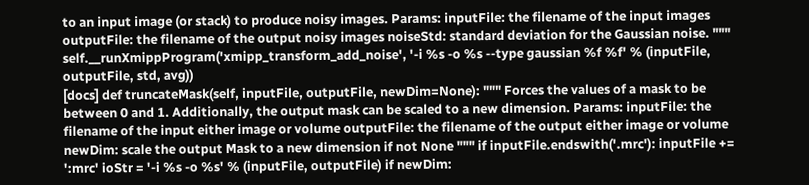to an input image (or stack) to produce noisy images. Params: inputFile: the filename of the input images outputFile: the filename of the output noisy images noiseStd: standard deviation for the Gaussian noise. """ self.__runXmippProgram('xmipp_transform_add_noise', '-i %s -o %s --type gaussian %f %f' % (inputFile, outputFile, std, avg))
[docs] def truncateMask(self, inputFile, outputFile, newDim=None): """ Forces the values of a mask to be between 0 and 1. Additionally, the output mask can be scaled to a new dimension. Params: inputFile: the filename of the input either image or volume outputFile: the filename of the output either image or volume newDim: scale the output Mask to a new dimension if not None """ if inputFile.endswith('.mrc'): inputFile += ':mrc' ioStr = '-i %s -o %s' % (inputFile, outputFile) if newDim: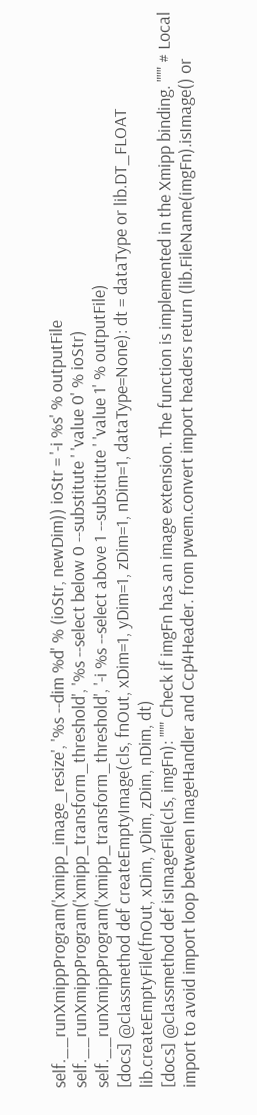self.__runXmippProgram('xmipp_image_resize', '%s --dim %d' % (ioStr, newDim)) ioStr = '-i %s' % outputFile self.__runXmippProgram('xmipp_transform_threshold', '%s --select below 0 --substitute ' 'value 0' % ioStr) self.__runXmippProgram('xmipp_transform_threshold', '-i %s --select above 1 --substitute ' 'value 1' % outputFile)
[docs] @classmethod def createEmptyImage(cls, fnOut, xDim=1, yDim=1, zDim=1, nDim=1, dataType=None): dt = dataType or lib.DT_FLOAT lib.createEmptyFile(fnOut, xDim, yDim, zDim, nDim, dt)
[docs] @classmethod def isImageFile(cls, imgFn): """ Check if imgFn has an image extension. The function is implemented in the Xmipp binding. """ # Local import to avoid import loop between ImageHandler and Ccp4Header. from pwem.convert import headers return (lib.FileName(imgFn).isImage() or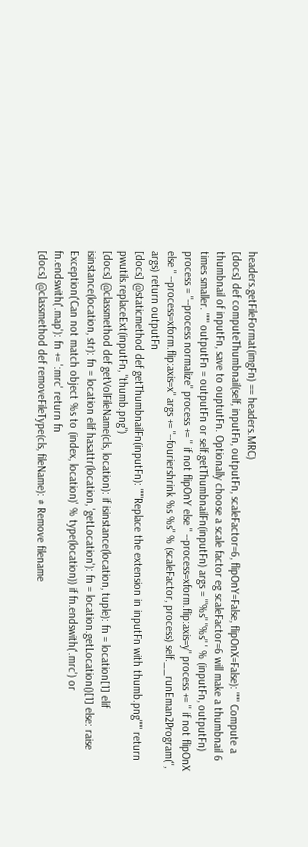headers.getFileFormat(imgFn) == headers.MRC)
[docs] def computeThumbnail(self, inputFn, outputFn, scaleFactor=6, flipOnY=False, flipOnX=False): """ Compute a thumbnail of inputFn, save to ouptutFn. Optionally choose a scale factor eg scaleFactor=6 will make a thumbnail 6 times smaller. """ outputFn = outputFn or self.getThumbnailFn(inputFn) args = '"%s" "%s" ' % (inputFn, outputFn) process = "--process normalize" process += '' if not flipOnY else " --process=xform.flip:axis=y" process += '' if not flipOnX else " --process=xform.flip:axis=x" args += "--fouriershrink %s %s" % (scaleFactor, process) self.__runEman2Program('', args) return outputFn
[docs] @staticmethod def getThumbnailFn(inputFn): """Replace the extension in inputFn with thumb.png""" return pwutils.replaceExt(inputFn, "thumb.png")
[docs] @classmethod def getVolFileName(cls, location): if isinstance(location, tuple): fn = location[1] elif isinstance(location, str): fn = location elif hasattr(location, 'getLocation'): fn = location.getLocation()[1] else: raise Exception('Can not match object %s to (index, location)' % type(location)) if fn.endswith('.mrc') or fn.endswith('.map'): fn += ':mrc' return fn
[docs] @classmethod def removeFileType(cls, fileName): # Remove filename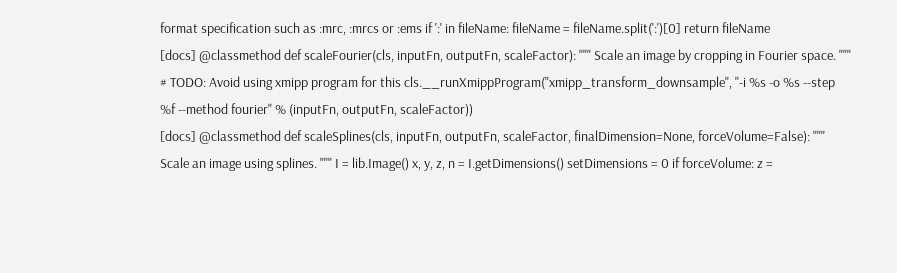format specification such as :mrc, :mrcs or :ems if ':' in fileName: fileName = fileName.split(':')[0] return fileName
[docs] @classmethod def scaleFourier(cls, inputFn, outputFn, scaleFactor): """ Scale an image by cropping in Fourier space. """ # TODO: Avoid using xmipp program for this cls.__runXmippProgram("xmipp_transform_downsample", "-i %s -o %s --step %f --method fourier" % (inputFn, outputFn, scaleFactor))
[docs] @classmethod def scaleSplines(cls, inputFn, outputFn, scaleFactor, finalDimension=None, forceVolume=False): """ Scale an image using splines. """ I = lib.Image() x, y, z, n = I.getDimensions() setDimensions = 0 if forceVolume: z =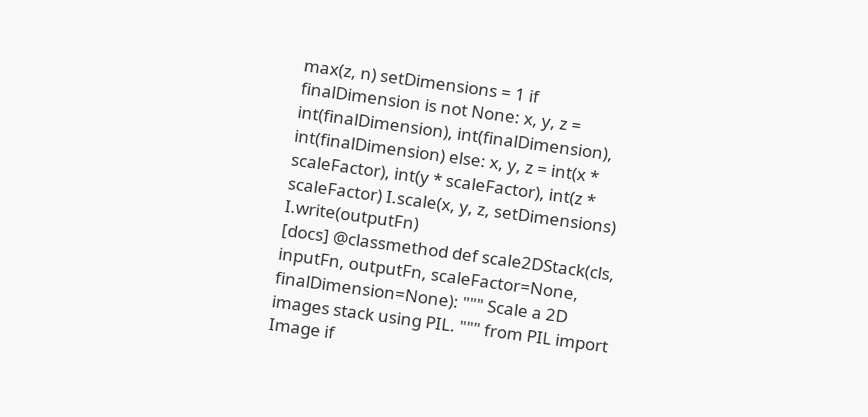max(z, n) setDimensions = 1 if finalDimension is not None: x, y, z = int(finalDimension), int(finalDimension), int(finalDimension) else: x, y, z = int(x * scaleFactor), int(y * scaleFactor), int(z * scaleFactor) I.scale(x, y, z, setDimensions) I.write(outputFn)
[docs] @classmethod def scale2DStack(cls, inputFn, outputFn, scaleFactor=None, finalDimension=None): """ Scale a 2D images stack using PIL. """ from PIL import Image if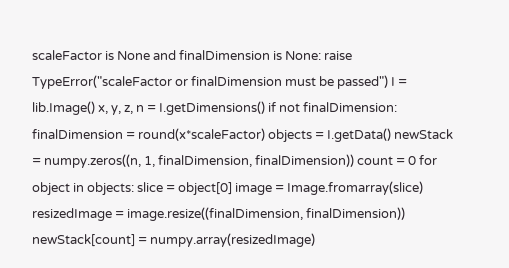scaleFactor is None and finalDimension is None: raise TypeError("scaleFactor or finalDimension must be passed") I = lib.Image() x, y, z, n = I.getDimensions() if not finalDimension: finalDimension = round(x*scaleFactor) objects = I.getData() newStack = numpy.zeros((n, 1, finalDimension, finalDimension)) count = 0 for object in objects: slice = object[0] image = Image.fromarray(slice) resizedImage = image.resize((finalDimension, finalDimension)) newStack[count] = numpy.array(resizedImage)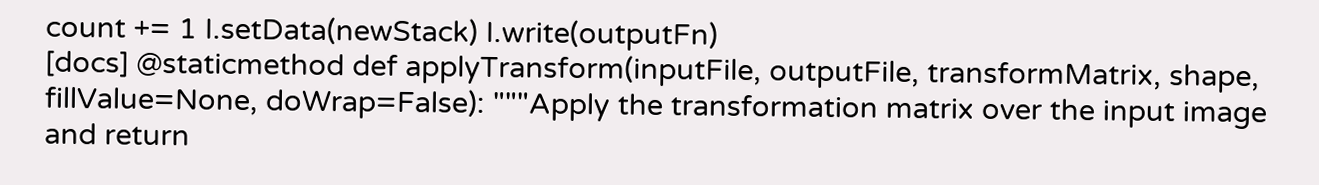count += 1 I.setData(newStack) I.write(outputFn)
[docs] @staticmethod def applyTransform(inputFile, outputFile, transformMatrix, shape, fillValue=None, doWrap=False): """Apply the transformation matrix over the input image and return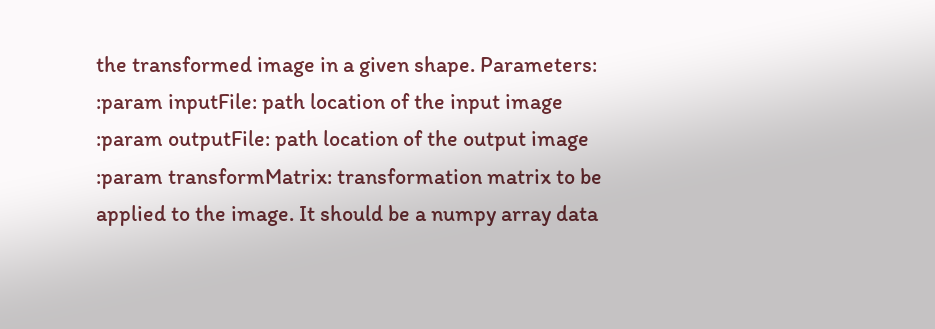the transformed image in a given shape. Parameters: :param inputFile: path location of the input image :param outputFile: path location of the output image :param transformMatrix: transformation matrix to be applied to the image. It should be a numpy array data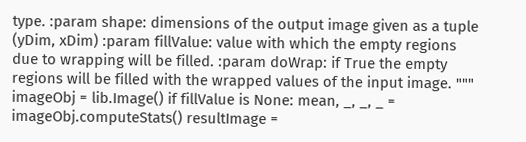type. :param shape: dimensions of the output image given as a tuple (yDim, xDim) :param fillValue: value with which the empty regions due to wrapping will be filled. :param doWrap: if True the empty regions will be filled with the wrapped values of the input image. """ imageObj = lib.Image() if fillValue is None: mean, _, _, _ = imageObj.computeStats() resultImage =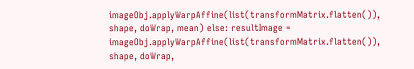imageObj.applyWarpAffine(list(transformMatrix.flatten()), shape, doWrap, mean) else: resultImage = imageObj.applyWarpAffine(list(transformMatrix.flatten()), shape, doWrap,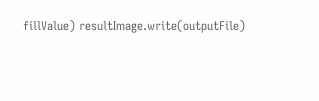fillValue) resultImage.write(outputFile)